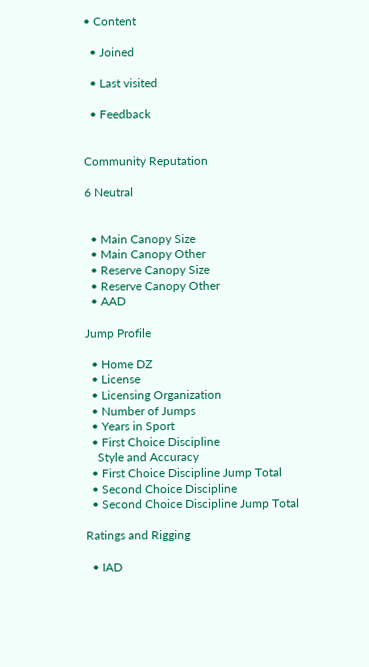• Content

  • Joined

  • Last visited

  • Feedback


Community Reputation

6 Neutral


  • Main Canopy Size
  • Main Canopy Other
  • Reserve Canopy Size
  • Reserve Canopy Other
  • AAD

Jump Profile

  • Home DZ
  • License
  • Licensing Organization
  • Number of Jumps
  • Years in Sport
  • First Choice Discipline
    Style and Accuracy
  • First Choice Discipline Jump Total
  • Second Choice Discipline
  • Second Choice Discipline Jump Total

Ratings and Rigging

  • IAD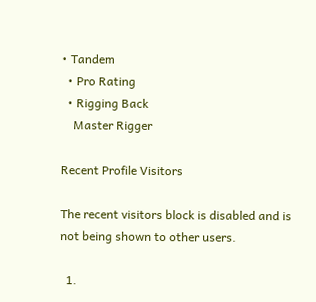• Tandem
  • Pro Rating
  • Rigging Back
    Master Rigger

Recent Profile Visitors

The recent visitors block is disabled and is not being shown to other users.

  1.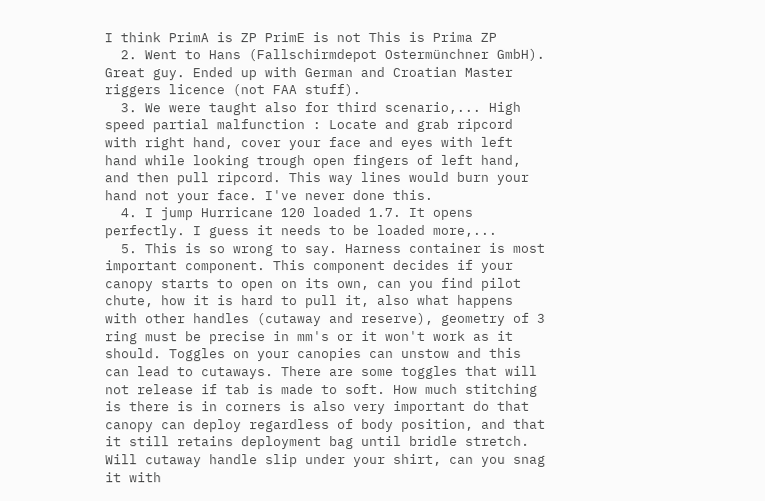I think PrimA is ZP PrimE is not This is Prima ZP
  2. Went to Hans (Fallschirmdepot Ostermünchner GmbH). Great guy. Ended up with German and Croatian Master riggers licence (not FAA stuff).
  3. We were taught also for third scenario,... High speed partial malfunction : Locate and grab ripcord with right hand, cover your face and eyes with left hand while looking trough open fingers of left hand, and then pull ripcord. This way lines would burn your hand not your face. I've never done this.
  4. I jump Hurricane 120 loaded 1.7. It opens perfectly. I guess it needs to be loaded more,...
  5. This is so wrong to say. Harness container is most important component. This component decides if your canopy starts to open on its own, can you find pilot chute, how it is hard to pull it, also what happens with other handles (cutaway and reserve), geometry of 3 ring must be precise in mm's or it won't work as it should. Toggles on your canopies can unstow and this can lead to cutaways. There are some toggles that will not release if tab is made to soft. How much stitching is there is in corners is also very important do that canopy can deploy regardless of body position, and that it still retains deployment bag until bridle stretch. Will cutaway handle slip under your shirt, can you snag it with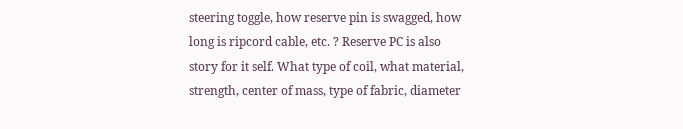steering toggle, how reserve pin is swagged, how long is ripcord cable, etc. ? Reserve PC is also story for it self. What type of coil, what material, strength, center of mass, type of fabric, diameter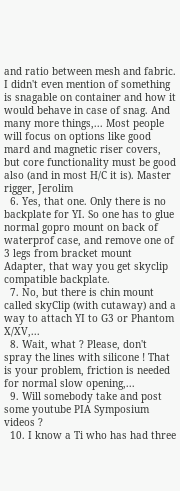and ratio between mesh and fabric. I didn't even mention of something is snagable on container and how it would behave in case of snag. And many more things,... Most people will focus on options like good mard and magnetic riser covers, but core functionality must be good also (and in most H/C it is). Master rigger, Jerolim
  6. Yes, that one. Only there is no backplate for YI. So one has to glue normal gopro mount on back of waterprof case, and remove one of 3 legs from bracket mount Adapter, that way you get skyclip compatible backplate.
  7. No, but there is chin mount called skyClip (with cutaway) and a way to attach YI to G3 or Phantom X/XV,...
  8. Wait, what ? Please, don't spray the lines with silicone ! That is your problem, friction is needed for normal slow opening,...
  9. Will somebody take and post some youtube PIA Symposium videos ?
  10. I know a Ti who has had three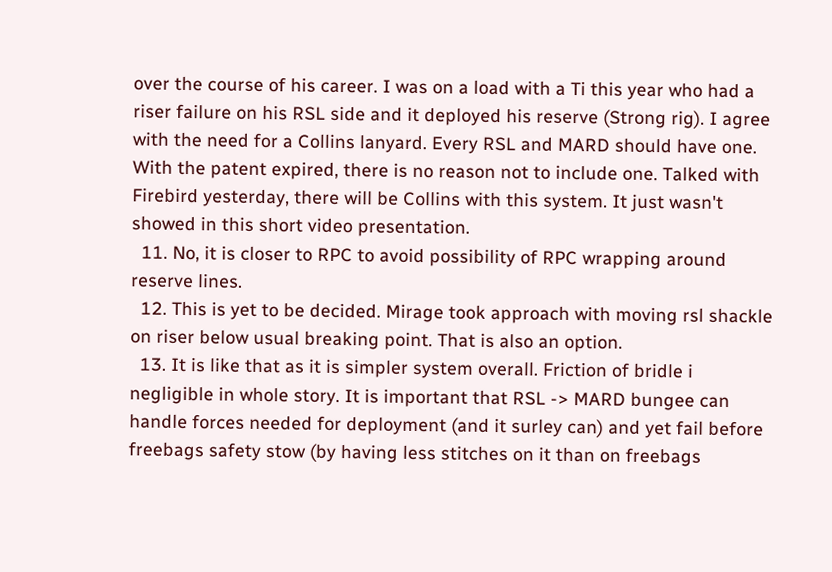over the course of his career. I was on a load with a Ti this year who had a riser failure on his RSL side and it deployed his reserve (Strong rig). I agree with the need for a Collins lanyard. Every RSL and MARD should have one. With the patent expired, there is no reason not to include one. Talked with Firebird yesterday, there will be Collins with this system. It just wasn't showed in this short video presentation.
  11. No, it is closer to RPC to avoid possibility of RPC wrapping around reserve lines.
  12. This is yet to be decided. Mirage took approach with moving rsl shackle on riser below usual breaking point. That is also an option.
  13. It is like that as it is simpler system overall. Friction of bridle i negligible in whole story. It is important that RSL -> MARD bungee can handle forces needed for deployment (and it surley can) and yet fail before freebags safety stow (by having less stitches on it than on freebags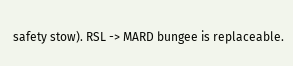safety stow). RSL -> MARD bungee is replaceable.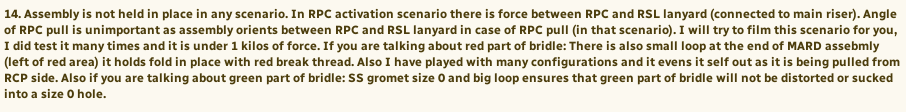14. Assembly is not held in place in any scenario. In RPC activation scenario there is force between RPC and RSL lanyard (connected to main riser). Angle of RPC pull is unimportant as assembly orients between RPC and RSL lanyard in case of RPC pull (in that scenario). I will try to film this scenario for you, I did test it many times and it is under 1 kilos of force. If you are talking about red part of bridle: There is also small loop at the end of MARD assebmly (left of red area) it holds fold in place with red break thread. Also I have played with many configurations and it evens it self out as it is being pulled from RCP side. Also if you are talking about green part of bridle: SS gromet size 0 and big loop ensures that green part of bridle will not be distorted or sucked into a size 0 hole.